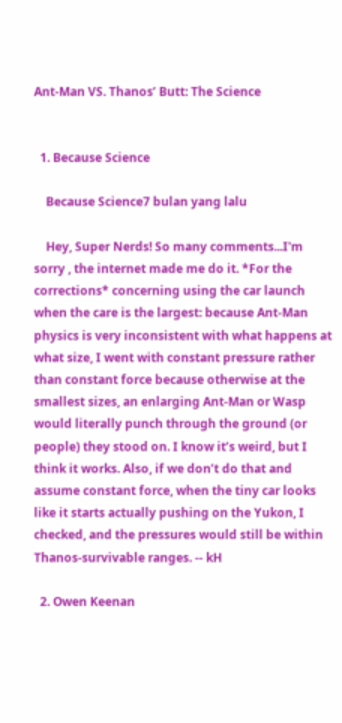Ant-Man VS. Thanos’ Butt: The Science


  1. Because Science

    Because Science7 bulan yang lalu

    Hey, Super Nerds! So many comments...I'm sorry , the internet made me do it. *For the corrections* concerning using the car launch when the care is the largest: because Ant-Man physics is very inconsistent with what happens at what size, I went with constant pressure rather than constant force because otherwise at the smallest sizes, an enlarging Ant-Man or Wasp would literally punch through the ground (or people) they stood on. I know it’s weird, but I think it works. Also, if we don’t do that and assume constant force, when the tiny car looks like it starts actually pushing on the Yukon, I checked, and the pressures would still be within Thanos-survivable ranges. -- kH

  2. Owen Keenan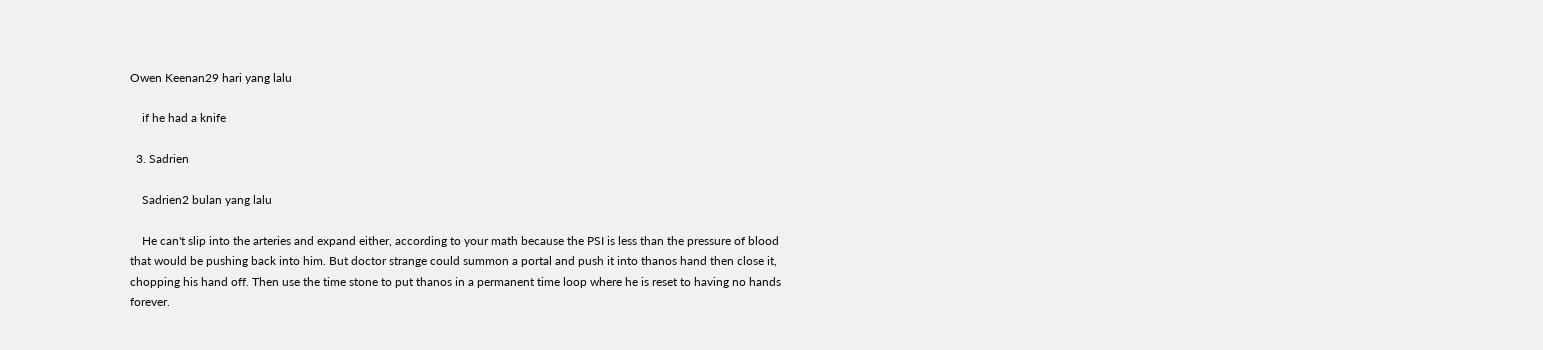Owen Keenan29 hari yang lalu

    if he had a knife

  3. Sadrien

    Sadrien2 bulan yang lalu

    He can't slip into the arteries and expand either, according to your math because the PSI is less than the pressure of blood that would be pushing back into him. But doctor strange could summon a portal and push it into thanos hand then close it, chopping his hand off. Then use the time stone to put thanos in a permanent time loop where he is reset to having no hands forever.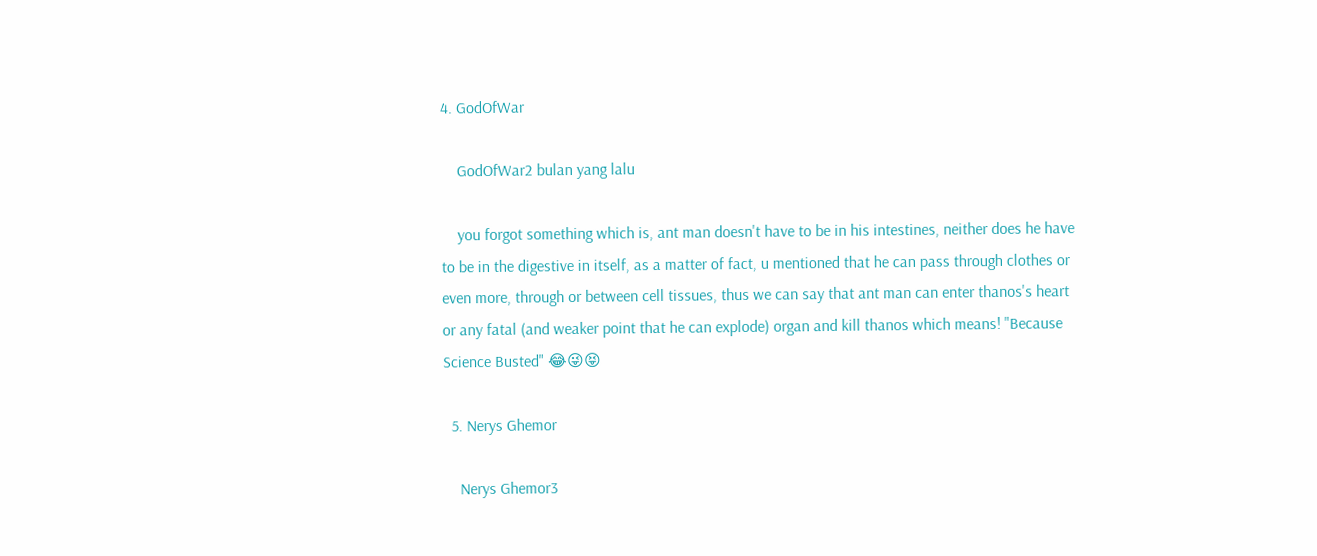4. GodOfWar

    GodOfWar2 bulan yang lalu

    you forgot something which is, ant man doesn't have to be in his intestines, neither does he have to be in the digestive in itself, as a matter of fact, u mentioned that he can pass through clothes or even more, through or between cell tissues, thus we can say that ant man can enter thanos's heart or any fatal (and weaker point that he can explode) organ and kill thanos which means! "Because Science Busted" 😂😜😝

  5. Nerys Ghemor

    Nerys Ghemor3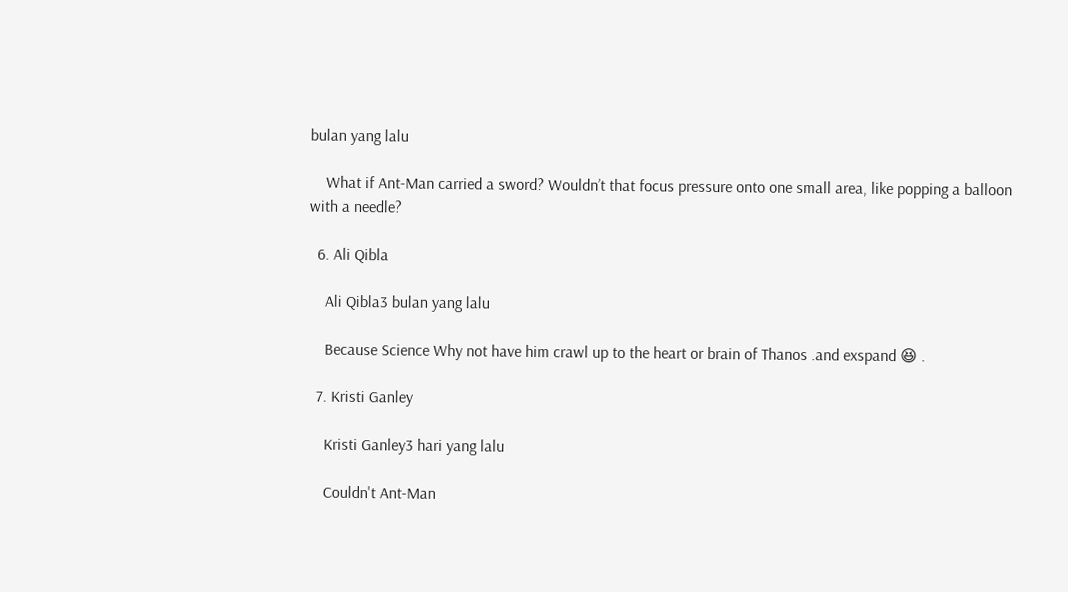bulan yang lalu

    What if Ant-Man carried a sword? Wouldn’t that focus pressure onto one small area, like popping a balloon with a needle?

  6. Ali Qibla

    Ali Qibla3 bulan yang lalu

    Because Science Why not have him crawl up to the heart or brain of Thanos .and exspand 😆 .

  7. Kristi Ganley

    Kristi Ganley3 hari yang lalu

    Couldn't Ant-Man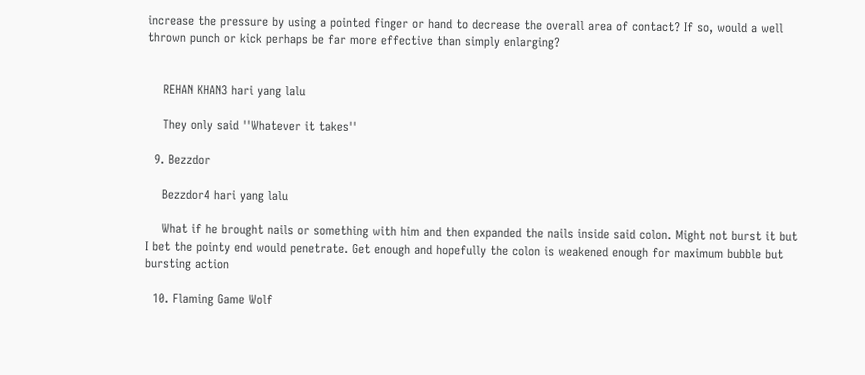increase the pressure by using a pointed finger or hand to decrease the overall area of contact? If so, would a well thrown punch or kick perhaps be far more effective than simply enlarging?


    REHAN KHAN3 hari yang lalu

    They only said ''Whatever it takes''

  9. Bezzdor

    Bezzdor4 hari yang lalu

    What if he brought nails or something with him and then expanded the nails inside said colon. Might not burst it but I bet the pointy end would penetrate. Get enough and hopefully the colon is weakened enough for maximum bubble but bursting action

  10. Flaming Game Wolf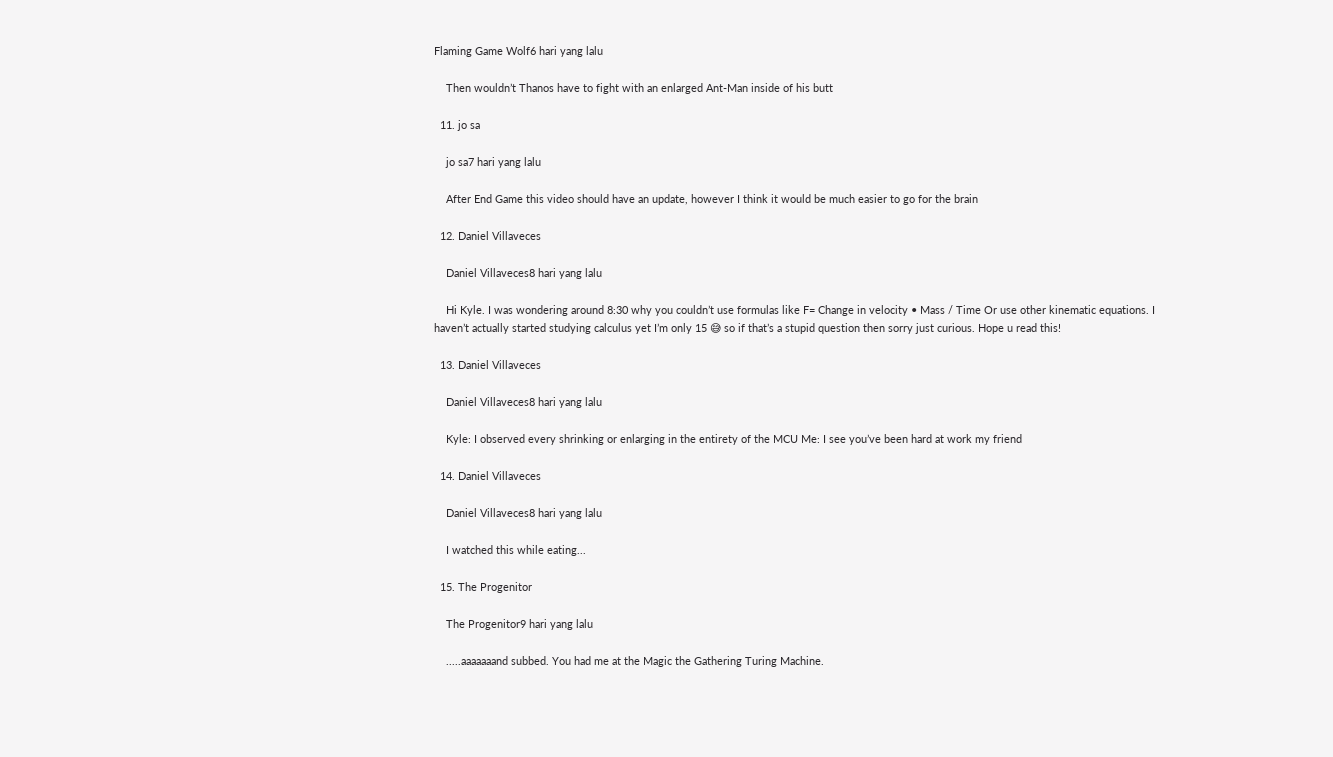Flaming Game Wolf6 hari yang lalu

    Then wouldn’t Thanos have to fight with an enlarged Ant-Man inside of his butt

  11. jo sa

    jo sa7 hari yang lalu

    After End Game this video should have an update, however I think it would be much easier to go for the brain

  12. Daniel Villaveces

    Daniel Villaveces8 hari yang lalu

    Hi Kyle. I was wondering around 8:30 why you couldn’t use formulas like F= Change in velocity • Mass / Time Or use other kinematic equations. I haven’t actually started studying calculus yet I’m only 15 😅 so if that’s a stupid question then sorry just curious. Hope u read this!

  13. Daniel Villaveces

    Daniel Villaveces8 hari yang lalu

    Kyle: I observed every shrinking or enlarging in the entirety of the MCU Me: I see you’ve been hard at work my friend

  14. Daniel Villaveces

    Daniel Villaveces8 hari yang lalu

    I watched this while eating...

  15. The Progenitor

    The Progenitor9 hari yang lalu

    .....aaaaaaand subbed. You had me at the Magic the Gathering Turing Machine.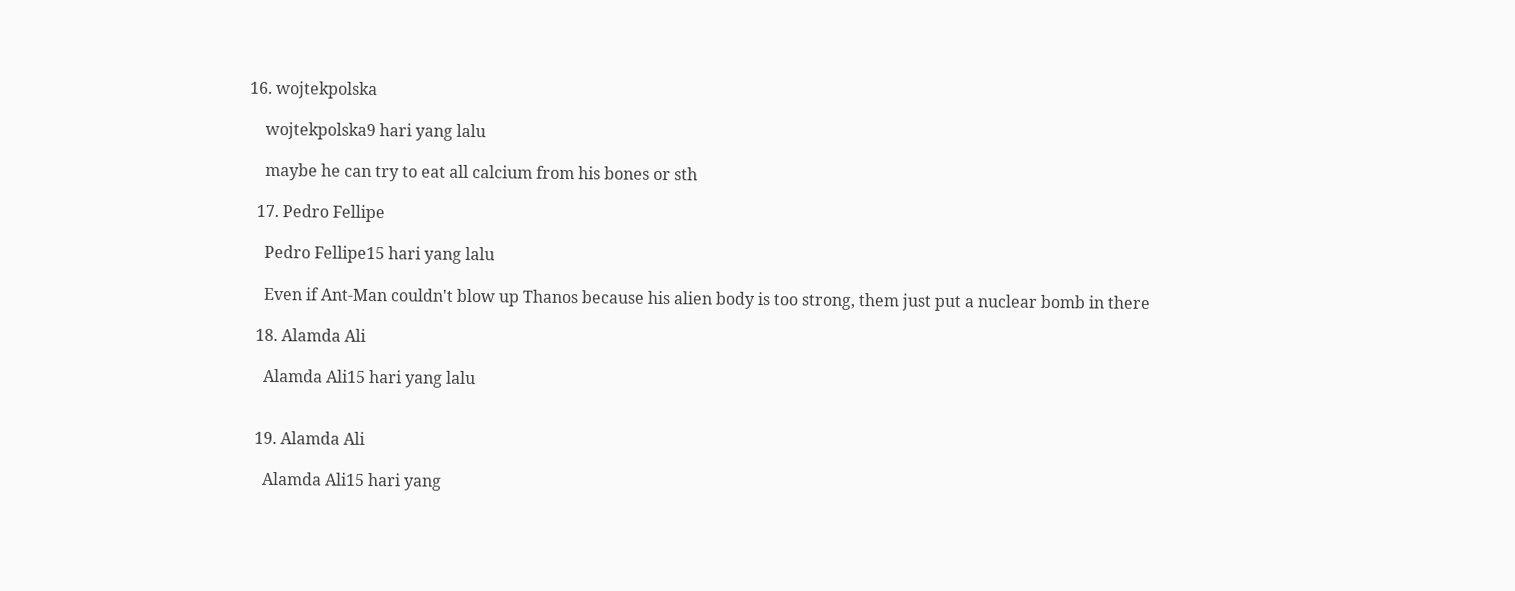16. wojtekpolska

    wojtekpolska9 hari yang lalu

    maybe he can try to eat all calcium from his bones or sth

  17. Pedro Fellipe

    Pedro Fellipe15 hari yang lalu

    Even if Ant-Man couldn't blow up Thanos because his alien body is too strong, them just put a nuclear bomb in there

  18. Alamda Ali

    Alamda Ali15 hari yang lalu


  19. Alamda Ali

    Alamda Ali15 hari yang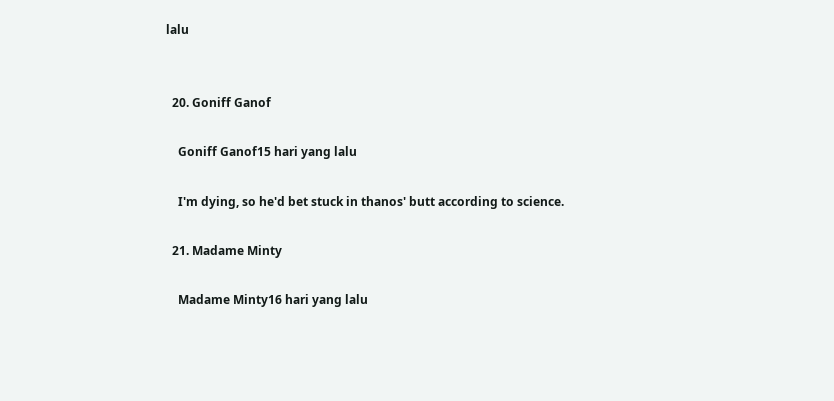lalu


  20. Goniff Ganof

    Goniff Ganof15 hari yang lalu

    I'm dying, so he'd bet stuck in thanos' butt according to science.

  21. Madame Minty

    Madame Minty16 hari yang lalu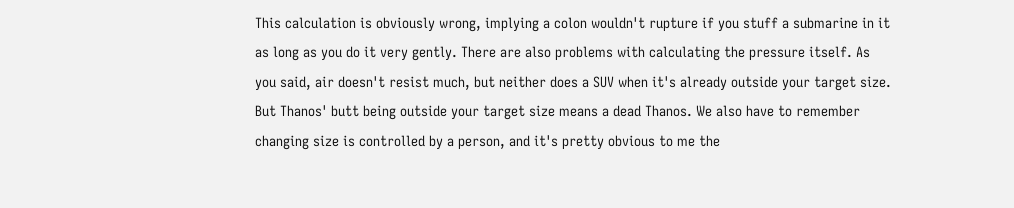This calculation is obviously wrong, implying a colon wouldn't rupture if you stuff a submarine in it as long as you do it very gently. There are also problems with calculating the pressure itself. As you said, air doesn't resist much, but neither does a SUV when it's already outside your target size. But Thanos' butt being outside your target size means a dead Thanos. We also have to remember changing size is controlled by a person, and it's pretty obvious to me the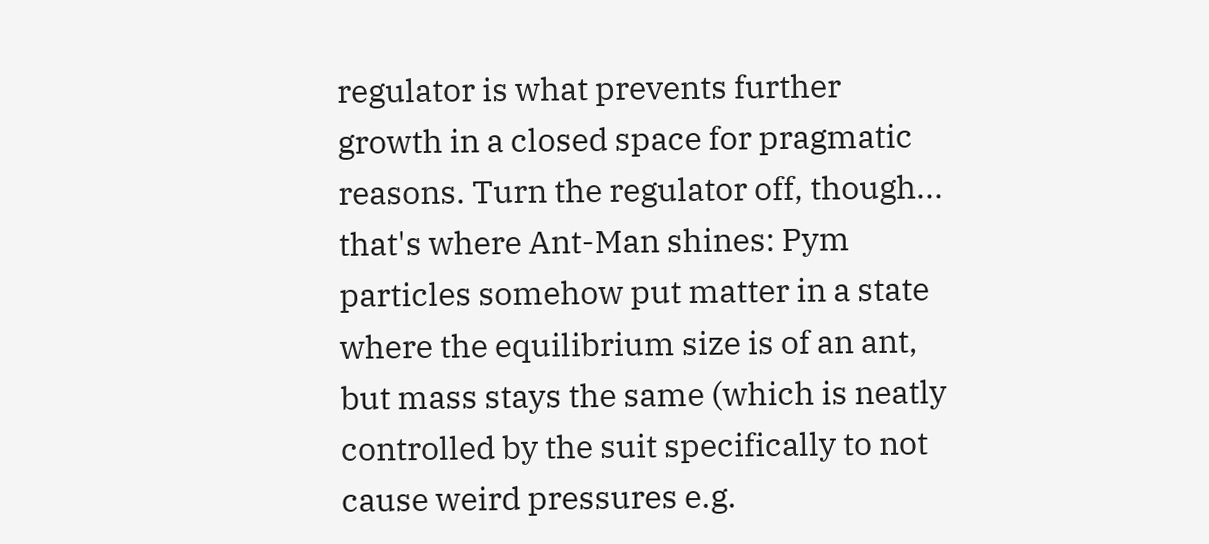regulator is what prevents further growth in a closed space for pragmatic reasons. Turn the regulator off, though... that's where Ant-Man shines: Pym particles somehow put matter in a state where the equilibrium size is of an ant, but mass stays the same (which is neatly controlled by the suit specifically to not cause weird pressures e.g.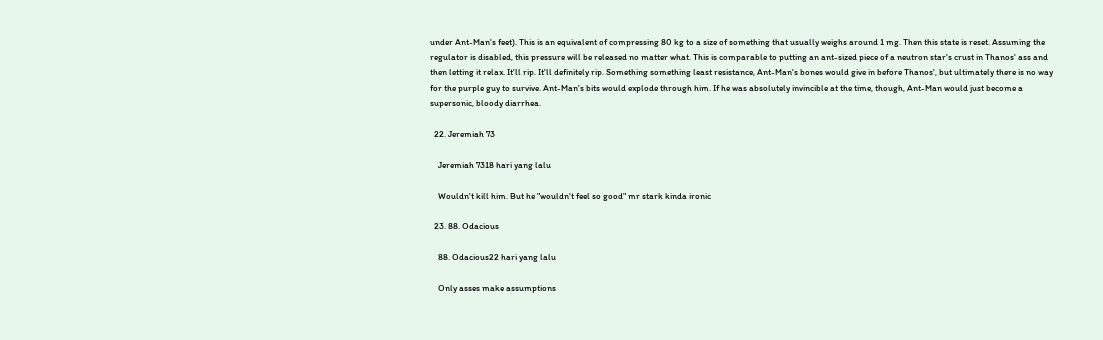under Ant-Man's feet). This is an equivalent of compressing 80 kg to a size of something that usually weighs around 1 mg. Then this state is reset. Assuming the regulator is disabled, this pressure will be released no matter what. This is comparable to putting an ant-sized piece of a neutron star's crust in Thanos' ass and then letting it relax. It'll rip. It'll definitely rip. Something something least resistance, Ant-Man's bones would give in before Thanos', but ultimately there is no way for the purple guy to survive. Ant-Man's bits would explode through him. If he was absolutely invincible at the time, though, Ant-Man would just become a supersonic, bloody diarrhea.

  22. Jeremiah 73

    Jeremiah 7318 hari yang lalu

    Wouldn't kill him. But he "wouldn't feel so good" mr stark kinda ironic

  23. 88. Odacious

    88. Odacious22 hari yang lalu

    Only asses make assumptions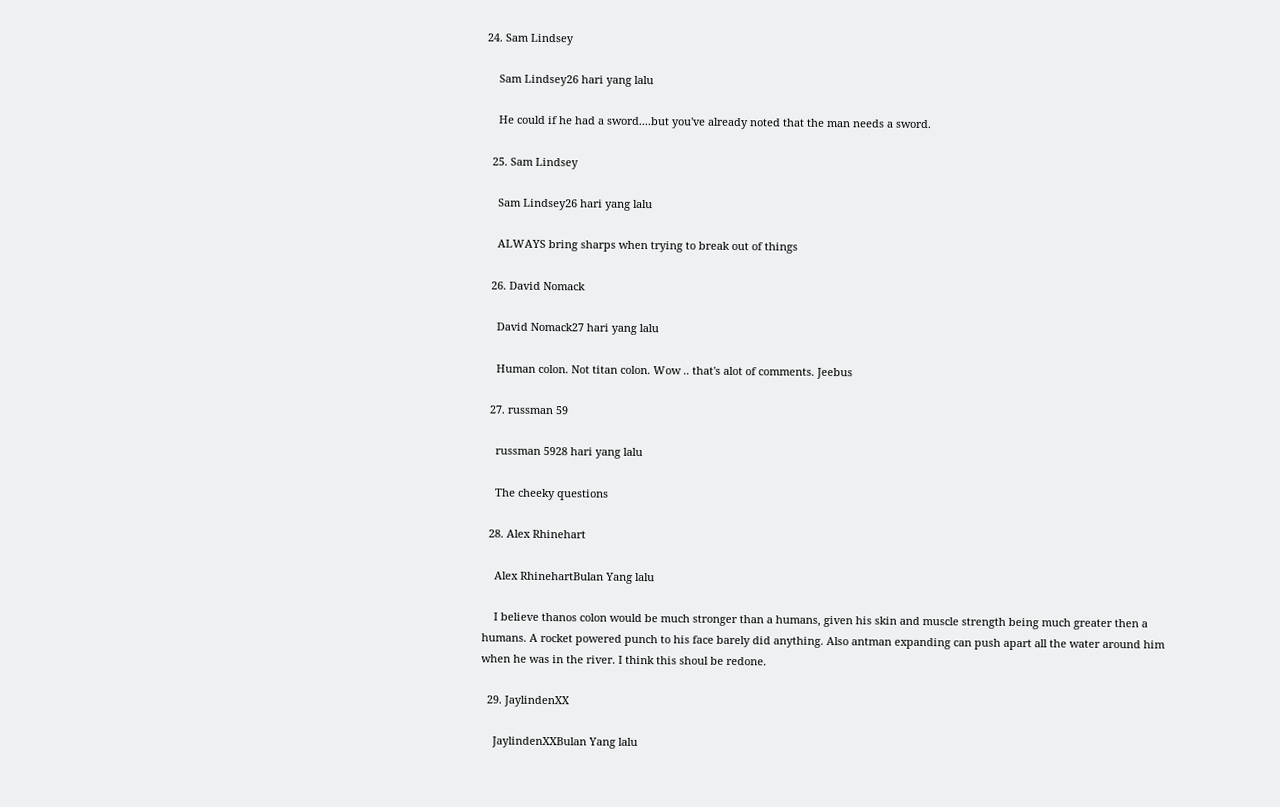24. Sam Lindsey

    Sam Lindsey26 hari yang lalu

    He could if he had a sword....but you've already noted that the man needs a sword.

  25. Sam Lindsey

    Sam Lindsey26 hari yang lalu

    ALWAYS bring sharps when trying to break out of things

  26. David Nomack

    David Nomack27 hari yang lalu

    Human colon. Not titan colon. Wow .. that's alot of comments. Jeebus

  27. russman 59

    russman 5928 hari yang lalu

    The cheeky questions

  28. Alex Rhinehart

    Alex RhinehartBulan Yang lalu

    I believe thanos colon would be much stronger than a humans, given his skin and muscle strength being much greater then a humans. A rocket powered punch to his face barely did anything. Also antman expanding can push apart all the water around him when he was in the river. I think this shoul be redone.

  29. JaylindenXX

    JaylindenXXBulan Yang lalu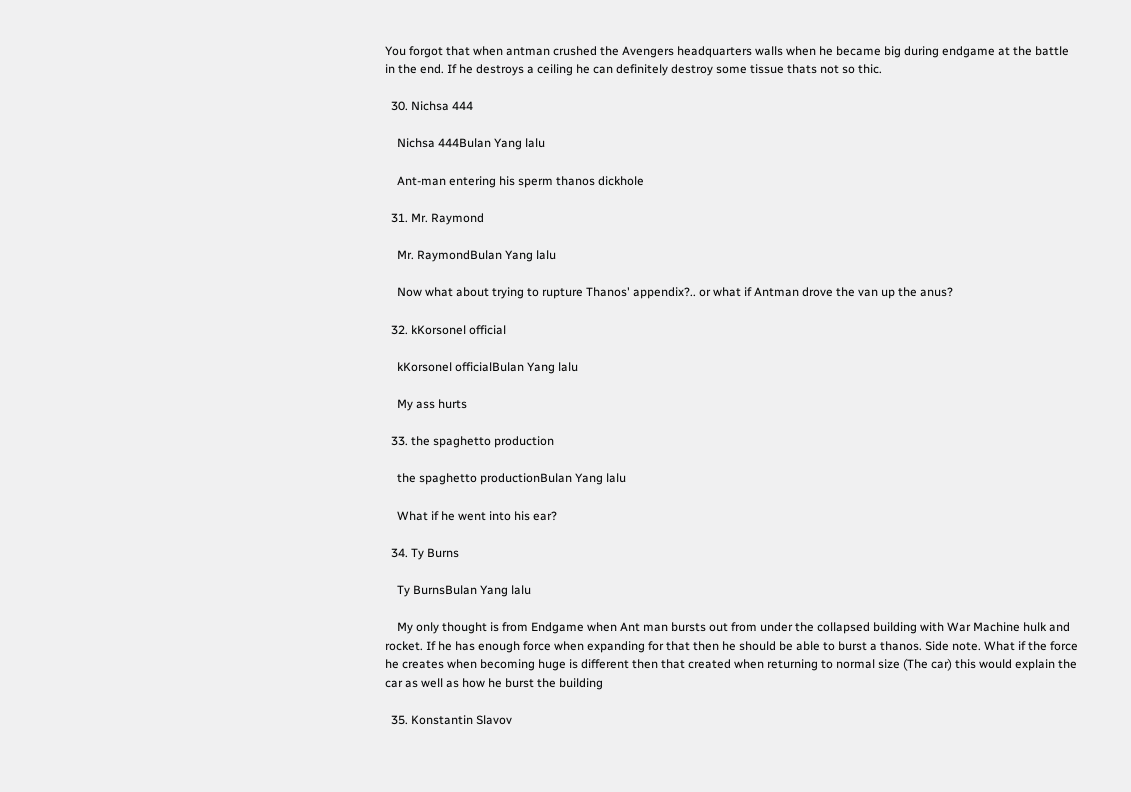You forgot that when antman crushed the Avengers headquarters walls when he became big during endgame at the battle in the end. If he destroys a ceiling he can definitely destroy some tissue thats not so thic.

  30. Nichsa 444

    Nichsa 444Bulan Yang lalu

    Ant-man entering his sperm thanos dickhole

  31. Mr. Raymond

    Mr. RaymondBulan Yang lalu

    Now what about trying to rupture Thanos' appendix?.. or what if Antman drove the van up the anus?

  32. kKorsonel official

    kKorsonel officialBulan Yang lalu

    My ass hurts

  33. the spaghetto production

    the spaghetto productionBulan Yang lalu

    What if he went into his ear?

  34. Ty Burns

    Ty BurnsBulan Yang lalu

    My only thought is from Endgame when Ant man bursts out from under the collapsed building with War Machine hulk and rocket. If he has enough force when expanding for that then he should be able to burst a thanos. Side note. What if the force he creates when becoming huge is different then that created when returning to normal size (The car) this would explain the car as well as how he burst the building

  35. Konstantin Slavov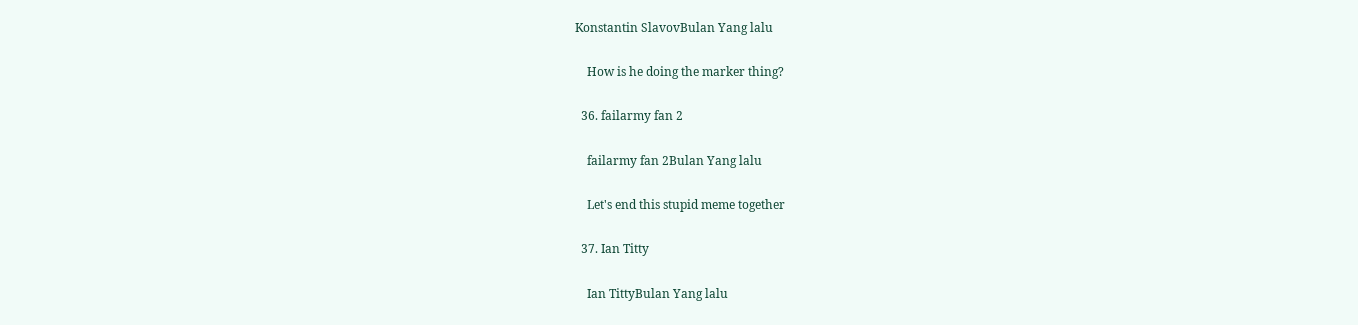Konstantin SlavovBulan Yang lalu

    How is he doing the marker thing?

  36. failarmy fan 2

    failarmy fan 2Bulan Yang lalu

    Let's end this stupid meme together

  37. Ian Titty

    Ian TittyBulan Yang lalu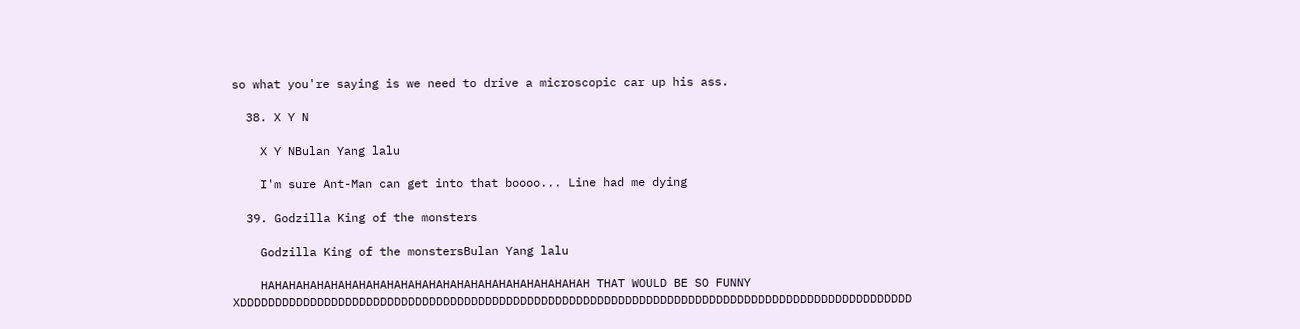so what you're saying is we need to drive a microscopic car up his ass.

  38. X Y N

    X Y NBulan Yang lalu

    I'm sure Ant-Man can get into that boooo... Line had me dying

  39. Godzilla King of the monsters

    Godzilla King of the monstersBulan Yang lalu

    HAHAHAHAHAHAHAHAHAHAHAHAHAHAHAHAHAHAHAHAHAHAHAH THAT WOULD BE SO FUNNY XDDDDDDDDDDDDDDDDDDDDDDDDDDDDDDDDDDDDDDDDDDDDDDDDDDDDDDDDDDDDDDDDDDDDDDDDDDDDDDDDDDDDDDDDDDDDDDDD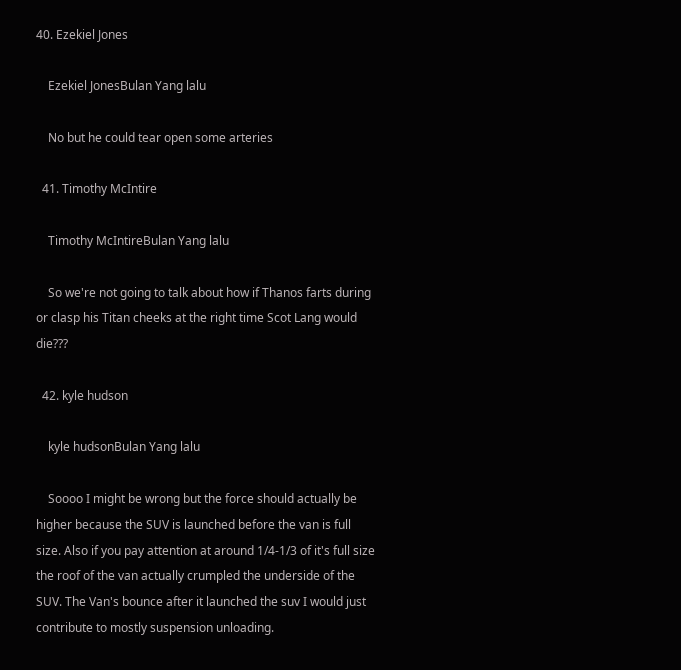40. Ezekiel Jones

    Ezekiel JonesBulan Yang lalu

    No but he could tear open some arteries

  41. Timothy McIntire

    Timothy McIntireBulan Yang lalu

    So we're not going to talk about how if Thanos farts during or clasp his Titan cheeks at the right time Scot Lang would die???

  42. kyle hudson

    kyle hudsonBulan Yang lalu

    Soooo I might be wrong but the force should actually be higher because the SUV is launched before the van is full size. Also if you pay attention at around 1/4-1/3 of it's full size the roof of the van actually crumpled the underside of the SUV. The Van's bounce after it launched the suv I would just contribute to mostly suspension unloading.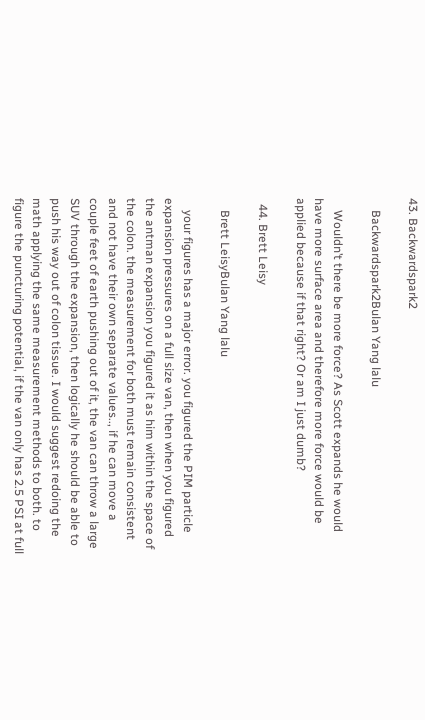43. Backwardspark2

    Backwardspark2Bulan Yang lalu

    Wouldn’t there be more force? As Scott expands he would have more surface area and therefore more force would be applied because if that right? Or am I just dumb?

  44. Brett Leisy

    Brett LeisyBulan Yang lalu

    your figures has a major error. you figured the PIM particle expansion pressures on a full size van, then when you figured the antman expansion you figured it as him within the space of the colon. the measurement for both must remain consistent and not have their own separate values.., if he can move a couple feet of earth pushing out of it, the van can throw a large SUV through the expansion, then logically he should be able to push his way out of colon tissue. I would suggest redoing the math applying the same measurement methods to both. to figure the puncturing potential, if the van only has 2.5 PSI at full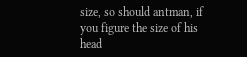size, so should antman, if you figure the size of his head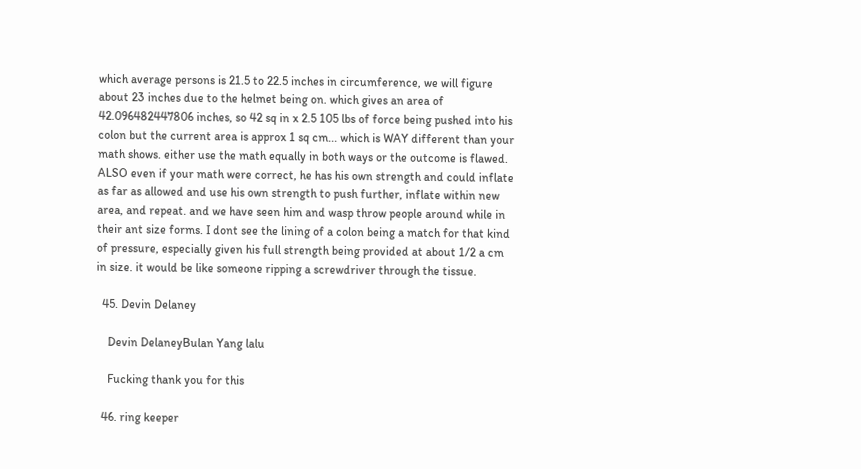which average persons is 21.5 to 22.5 inches in circumference, we will figure about 23 inches due to the helmet being on. which gives an area of 42.096482447806 inches, so 42 sq in x 2.5 105 lbs of force being pushed into his colon but the current area is approx 1 sq cm... which is WAY different than your math shows. either use the math equally in both ways or the outcome is flawed. ALSO even if your math were correct, he has his own strength and could inflate as far as allowed and use his own strength to push further, inflate within new area, and repeat. and we have seen him and wasp throw people around while in their ant size forms. I dont see the lining of a colon being a match for that kind of pressure, especially given his full strength being provided at about 1/2 a cm in size. it would be like someone ripping a screwdriver through the tissue.

  45. Devin Delaney

    Devin DelaneyBulan Yang lalu

    Fucking thank you for this

  46. ring keeper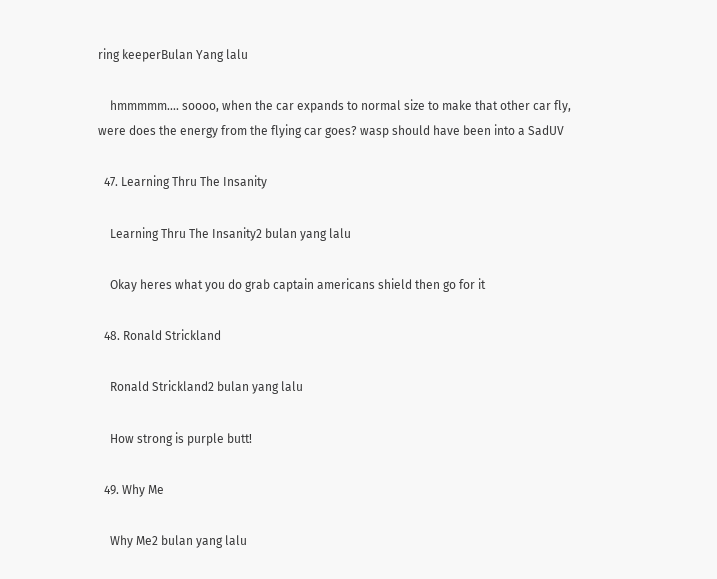ring keeperBulan Yang lalu

    hmmmmm.... soooo, when the car expands to normal size to make that other car fly, were does the energy from the flying car goes? wasp should have been into a SadUV

  47. Learning Thru The Insanity

    Learning Thru The Insanity2 bulan yang lalu

    Okay heres what you do grab captain americans shield then go for it

  48. Ronald Strickland

    Ronald Strickland2 bulan yang lalu

    How strong is purple butt!

  49. Why Me

    Why Me2 bulan yang lalu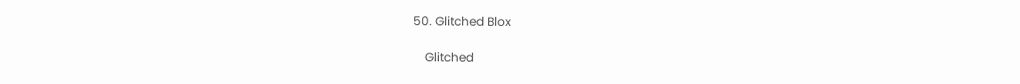50. Glitched Blox

    Glitched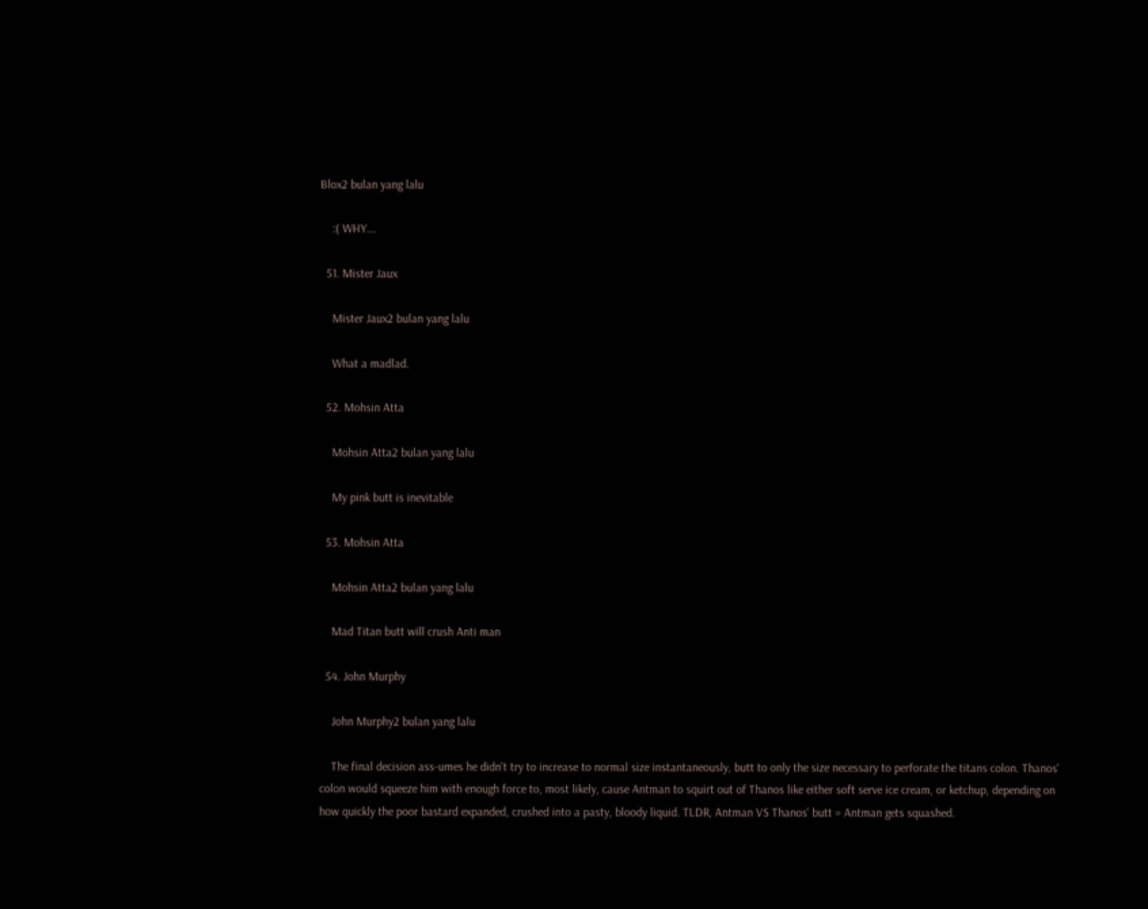Blox2 bulan yang lalu

    :( WHY...

  51. Mister Jaux

    Mister Jaux2 bulan yang lalu

    What a madlad.

  52. Mohsin Atta

    Mohsin Atta2 bulan yang lalu

    My pink butt is inevitable

  53. Mohsin Atta

    Mohsin Atta2 bulan yang lalu

    Mad Titan butt will crush Anti man

  54. John Murphy

    John Murphy2 bulan yang lalu

    The final decision ass-umes he didn't try to increase to normal size instantaneously, butt to only the size necessary to perforate the titans colon. Thanos' colon would squeeze him with enough force to, most likely, cause Antman to squirt out of Thanos like either soft serve ice cream, or ketchup, depending on how quickly the poor bastard expanded, crushed into a pasty, bloody liquid. TLDR, Antman VS Thanos' butt = Antman gets squashed.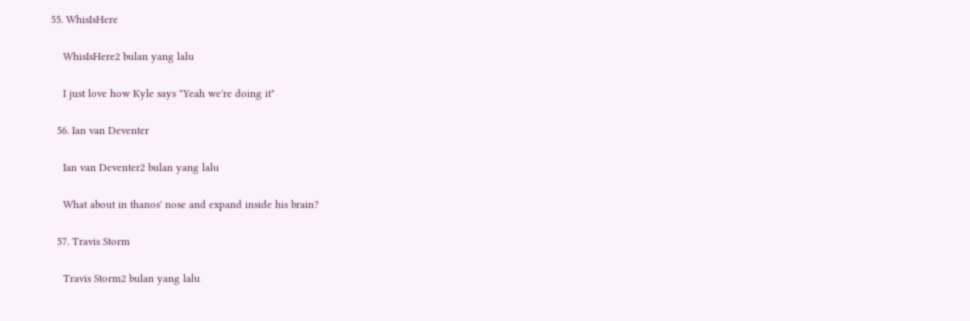55. WhisIsHere

    WhisIsHere2 bulan yang lalu

    I just love how Kyle says "Yeah we're doing it"

  56. Ian van Deventer

    Ian van Deventer2 bulan yang lalu

    What about in thanos' nose and expand inside his brain?

  57. Travis Storm

    Travis Storm2 bulan yang lalu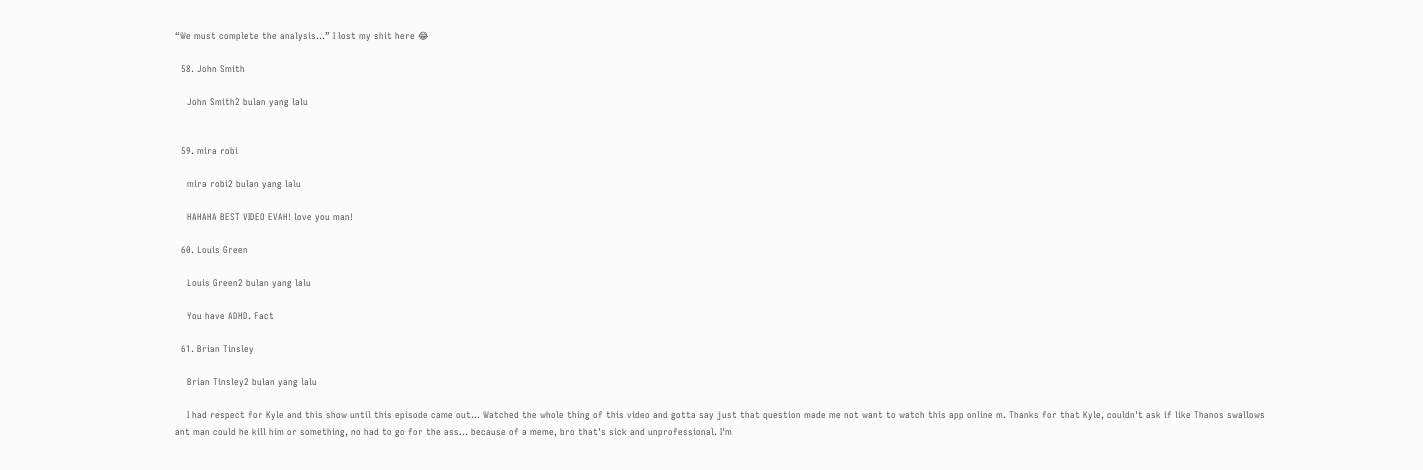“We must complete the analysis...” I lost my shit here 😂

  58. John Smith

    John Smith2 bulan yang lalu


  59. mira robi

    mira robi2 bulan yang lalu

    HAHAHA BEST VIDEO EVAH! love you man!

  60. Louis Green

    Louis Green2 bulan yang lalu

    You have ADHD. Fact

  61. Brian Tinsley

    Brian Tinsley2 bulan yang lalu

    I had respect for Kyle and this show until this episode came out... Watched the whole thing of this video and gotta say just that question made me not want to watch this app online m. Thanks for that Kyle, couldn't ask if like Thanos swallows ant man could he kill him or something, no had to go for the ass... because of a meme, bro that's sick and unprofessional. I'm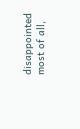disappointed most of all,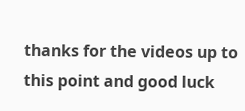thanks for the videos up to this point and good luck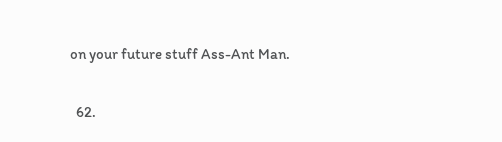on your future stuff Ass-Ant Man.

  62.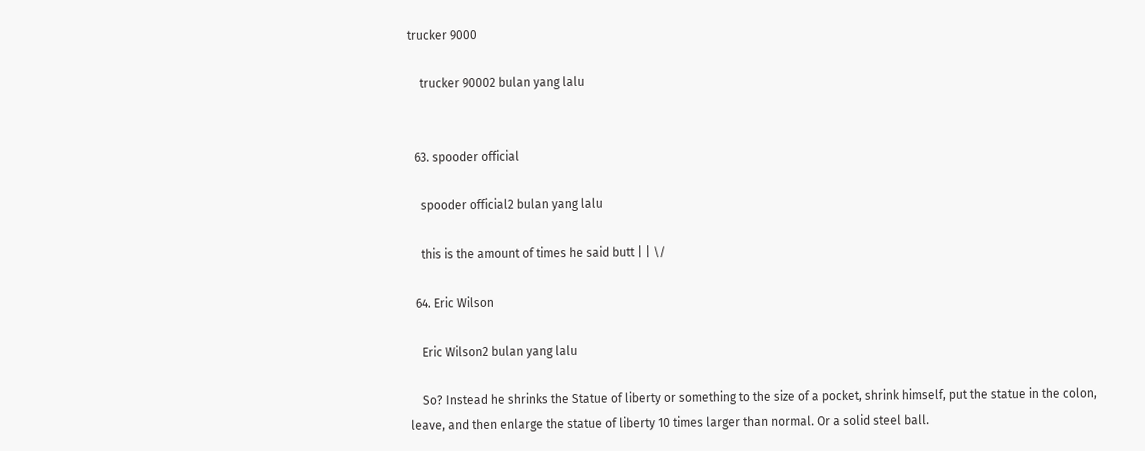trucker 9000

    trucker 90002 bulan yang lalu


  63. spooder official

    spooder official2 bulan yang lalu

    this is the amount of times he said butt | | \/

  64. Eric Wilson

    Eric Wilson2 bulan yang lalu

    So? Instead he shrinks the Statue of liberty or something to the size of a pocket, shrink himself, put the statue in the colon, leave, and then enlarge the statue of liberty 10 times larger than normal. Or a solid steel ball.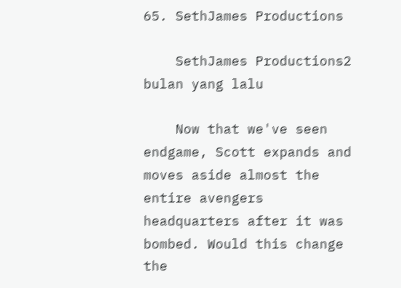65. SethJames Productions

    SethJames Productions2 bulan yang lalu

    Now that we've seen endgame, Scott expands and moves aside almost the entire avengers headquarters after it was bombed. Would this change the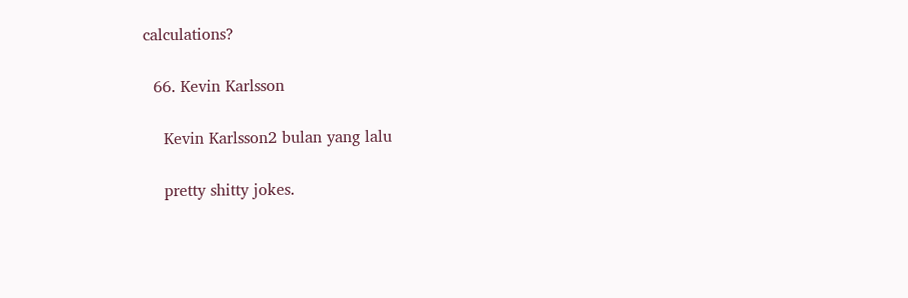calculations?

  66. Kevin Karlsson

    Kevin Karlsson2 bulan yang lalu

    pretty shitty jokes.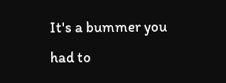It's a bummer you had to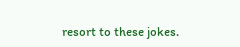resort to these jokes.